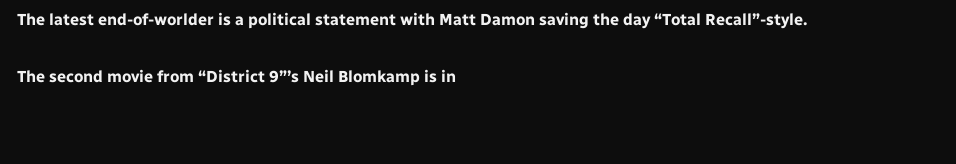The latest end-of-worlder is a political statement with Matt Damon saving the day “Total Recall”-style.

The second movie from “District 9”’s Neil Blomkamp is in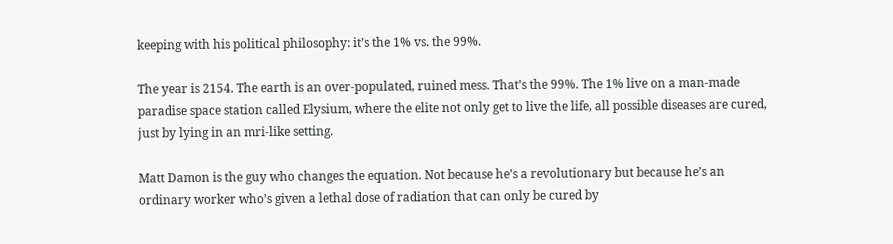keeping with his political philosophy: it’s the 1% vs. the 99%.

The year is 2154. The earth is an over-populated, ruined mess. That’s the 99%. The 1% live on a man-made paradise space station called Elysium, where the elite not only get to live the life, all possible diseases are cured, just by lying in an mri-like setting.

Matt Damon is the guy who changes the equation. Not because he’s a revolutionary but because he’s an ordinary worker who’s given a lethal dose of radiation that can only be cured by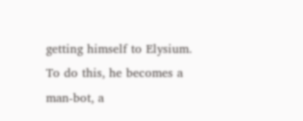getting himself to Elysium. To do this, he becomes a man-bot, a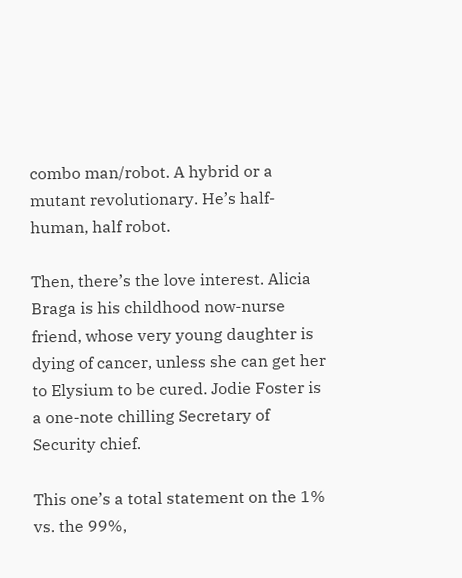combo man/robot. A hybrid or a mutant revolutionary. He’s half-human, half robot.

Then, there’s the love interest. Alicia Braga is his childhood now-nurse friend, whose very young daughter is dying of cancer, unless she can get her to Elysium to be cured. Jodie Foster is a one-note chilling Secretary of Security chief.

This one’s a total statement on the 1% vs. the 99%,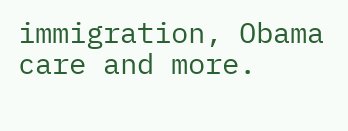immigration, Obama care and more.